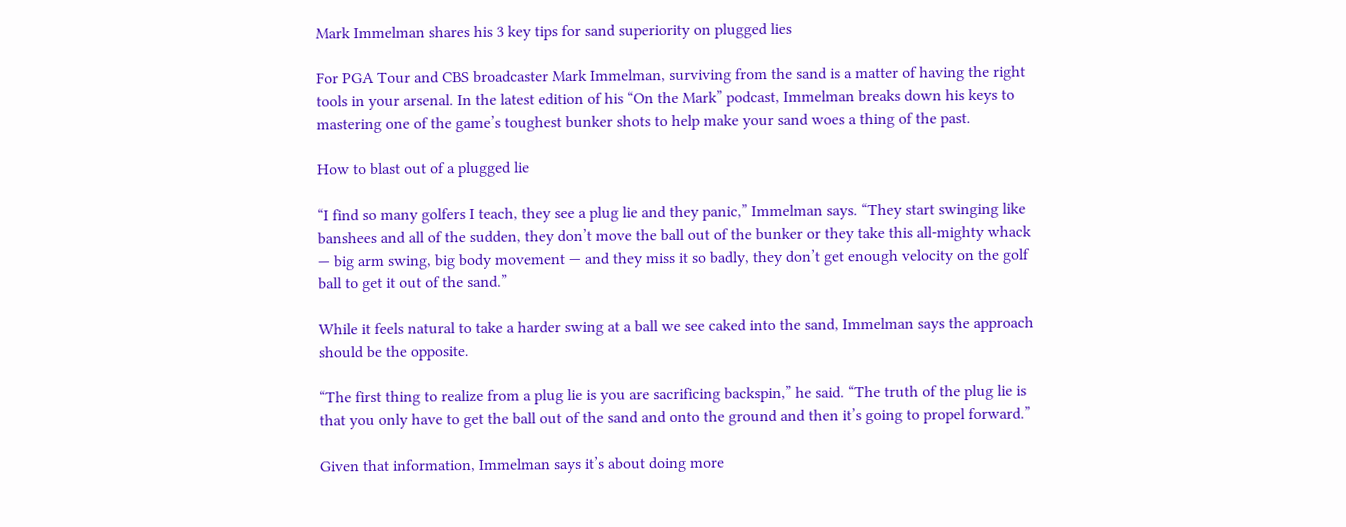Mark Immelman shares his 3 key tips for sand superiority on plugged lies

For PGA Tour and CBS broadcaster Mark Immelman, surviving from the sand is a matter of having the right tools in your arsenal. In the latest edition of his “On the Mark” podcast, Immelman breaks down his keys to mastering one of the game’s toughest bunker shots to help make your sand woes a thing of the past.

How to blast out of a plugged lie

“I find so many golfers I teach, they see a plug lie and they panic,” Immelman says. “They start swinging like banshees and all of the sudden, they don’t move the ball out of the bunker or they take this all-mighty whack — big arm swing, big body movement — and they miss it so badly, they don’t get enough velocity on the golf ball to get it out of the sand.”

While it feels natural to take a harder swing at a ball we see caked into the sand, Immelman says the approach should be the opposite.

“The first thing to realize from a plug lie is you are sacrificing backspin,” he said. “The truth of the plug lie is that you only have to get the ball out of the sand and onto the ground and then it’s going to propel forward.”

Given that information, Immelman says it’s about doing more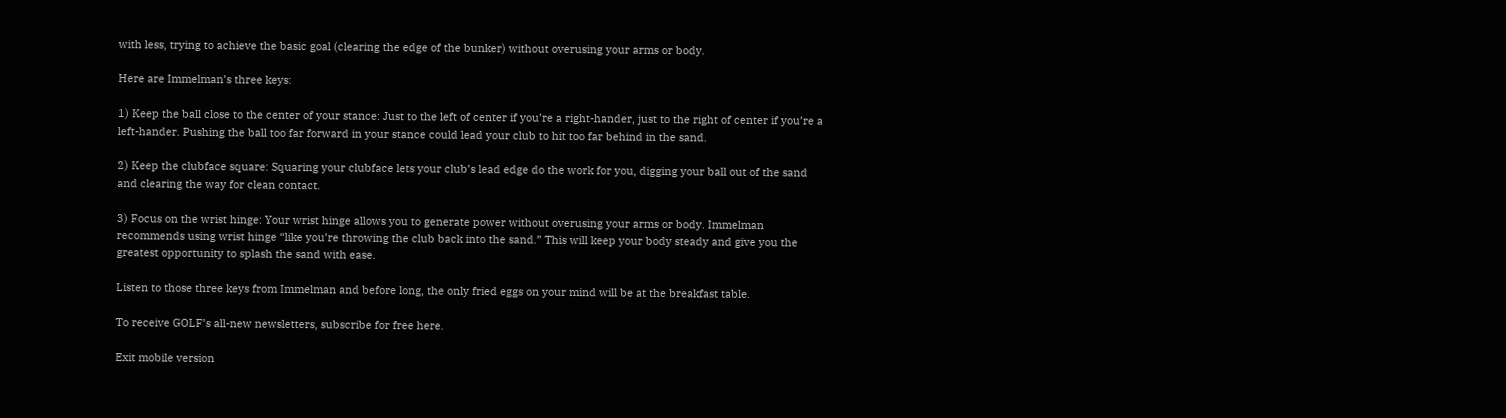with less, trying to achieve the basic goal (clearing the edge of the bunker) without overusing your arms or body.

Here are Immelman’s three keys:

1) Keep the ball close to the center of your stance: Just to the left of center if you’re a right-hander, just to the right of center if you’re a left-hander. Pushing the ball too far forward in your stance could lead your club to hit too far behind in the sand.

2) Keep the clubface square: Squaring your clubface lets your club’s lead edge do the work for you, digging your ball out of the sand and clearing the way for clean contact.

3) Focus on the wrist hinge: Your wrist hinge allows you to generate power without overusing your arms or body. Immelman recommends using wrist hinge “like you’re throwing the club back into the sand.” This will keep your body steady and give you the greatest opportunity to splash the sand with ease.

Listen to those three keys from Immelman and before long, the only fried eggs on your mind will be at the breakfast table.

To receive GOLF’s all-new newsletters, subscribe for free here.

Exit mobile version